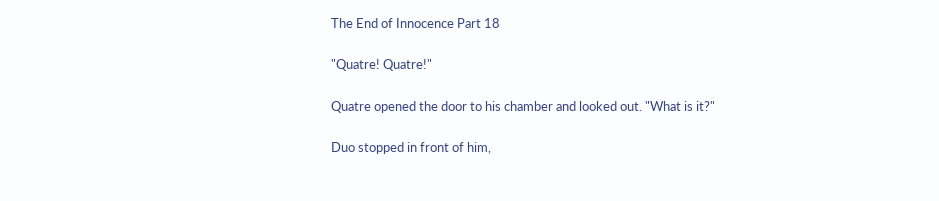The End of Innocence Part 18

"Quatre! Quatre!"

Quatre opened the door to his chamber and looked out. "What is it?"

Duo stopped in front of him,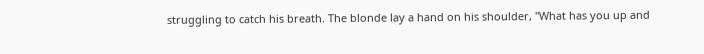struggling to catch his breath. The blonde lay a hand on his shoulder, "What has you up and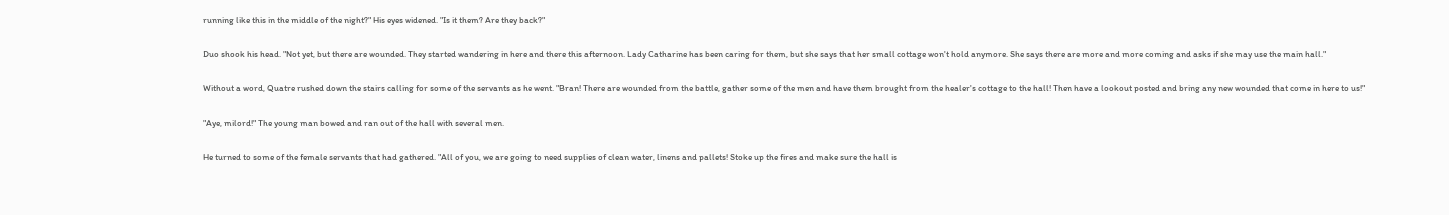running like this in the middle of the night?" His eyes widened. "Is it them? Are they back?"

Duo shook his head. "Not yet, but there are wounded. They started wandering in here and there this afternoon. Lady Catharine has been caring for them, but she says that her small cottage won't hold anymore. She says there are more and more coming and asks if she may use the main hall."

Without a word, Quatre rushed down the stairs calling for some of the servants as he went. "Bran! There are wounded from the battle, gather some of the men and have them brought from the healer's cottage to the hall! Then have a lookout posted and bring any new wounded that come in here to us!"

"Aye, milord!" The young man bowed and ran out of the hall with several men.

He turned to some of the female servants that had gathered. "All of you, we are going to need supplies of clean water, linens and pallets! Stoke up the fires and make sure the hall is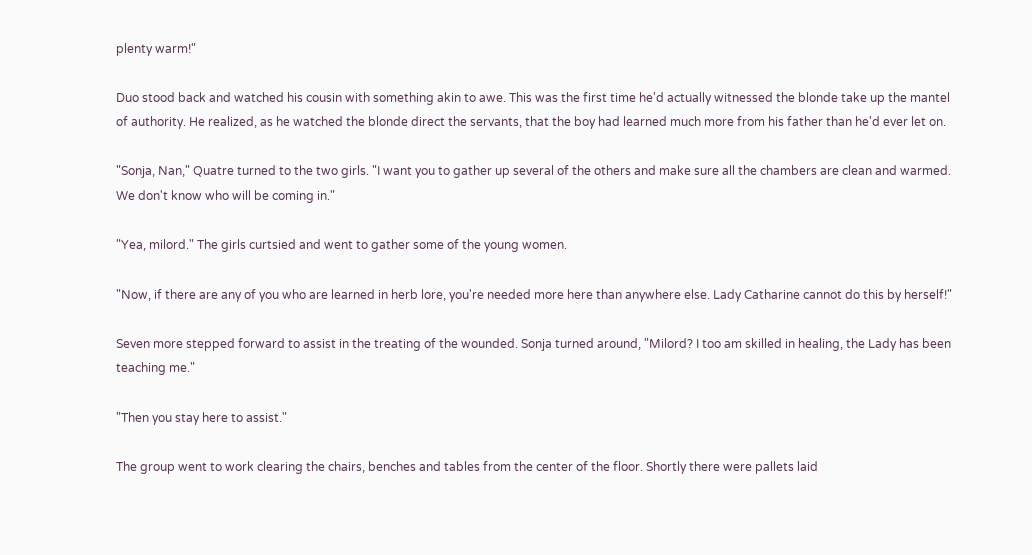plenty warm!"

Duo stood back and watched his cousin with something akin to awe. This was the first time he'd actually witnessed the blonde take up the mantel of authority. He realized, as he watched the blonde direct the servants, that the boy had learned much more from his father than he'd ever let on.

"Sonja, Nan," Quatre turned to the two girls. "I want you to gather up several of the others and make sure all the chambers are clean and warmed. We don't know who will be coming in."

"Yea, milord." The girls curtsied and went to gather some of the young women.

"Now, if there are any of you who are learned in herb lore, you're needed more here than anywhere else. Lady Catharine cannot do this by herself!"

Seven more stepped forward to assist in the treating of the wounded. Sonja turned around, "Milord? I too am skilled in healing, the Lady has been teaching me."

"Then you stay here to assist."

The group went to work clearing the chairs, benches and tables from the center of the floor. Shortly there were pallets laid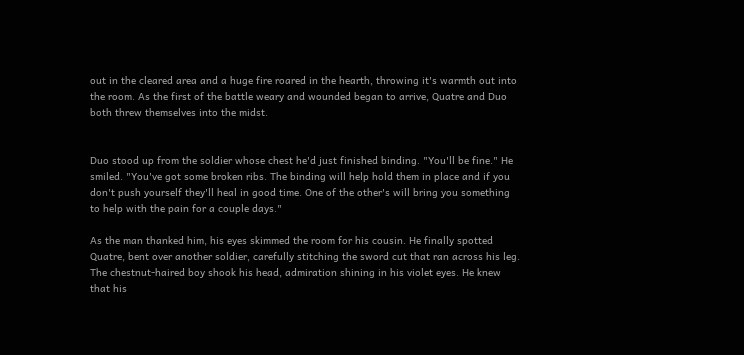out in the cleared area and a huge fire roared in the hearth, throwing it's warmth out into the room. As the first of the battle weary and wounded began to arrive, Quatre and Duo both threw themselves into the midst.


Duo stood up from the soldier whose chest he'd just finished binding. "You'll be fine." He smiled. "You've got some broken ribs. The binding will help hold them in place and if you don't push yourself they'll heal in good time. One of the other's will bring you something to help with the pain for a couple days."

As the man thanked him, his eyes skimmed the room for his cousin. He finally spotted Quatre, bent over another soldier, carefully stitching the sword cut that ran across his leg. The chestnut-haired boy shook his head, admiration shining in his violet eyes. He knew that his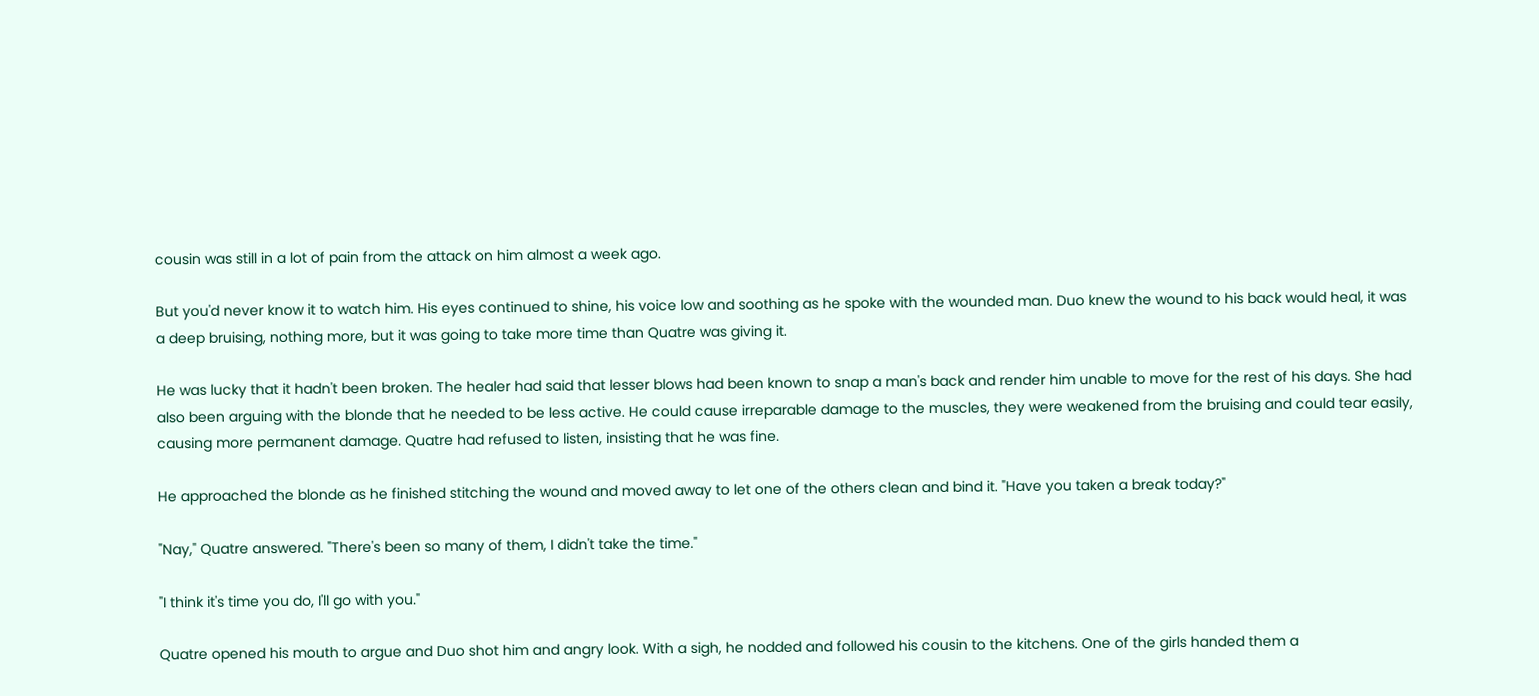cousin was still in a lot of pain from the attack on him almost a week ago.

But you'd never know it to watch him. His eyes continued to shine, his voice low and soothing as he spoke with the wounded man. Duo knew the wound to his back would heal, it was a deep bruising, nothing more, but it was going to take more time than Quatre was giving it.

He was lucky that it hadn't been broken. The healer had said that lesser blows had been known to snap a man's back and render him unable to move for the rest of his days. She had also been arguing with the blonde that he needed to be less active. He could cause irreparable damage to the muscles, they were weakened from the bruising and could tear easily, causing more permanent damage. Quatre had refused to listen, insisting that he was fine.

He approached the blonde as he finished stitching the wound and moved away to let one of the others clean and bind it. "Have you taken a break today?"

"Nay," Quatre answered. "There's been so many of them, I didn't take the time."

"I think it's time you do, I'll go with you."

Quatre opened his mouth to argue and Duo shot him and angry look. With a sigh, he nodded and followed his cousin to the kitchens. One of the girls handed them a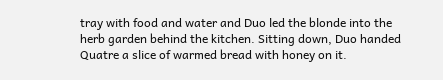tray with food and water and Duo led the blonde into the herb garden behind the kitchen. Sitting down, Duo handed Quatre a slice of warmed bread with honey on it.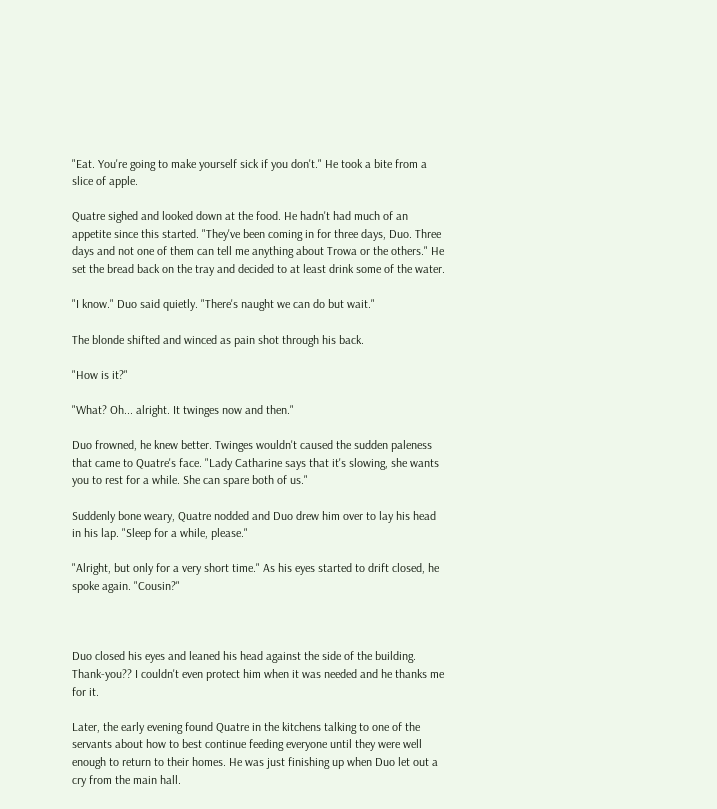"Eat. You're going to make yourself sick if you don't." He took a bite from a slice of apple.

Quatre sighed and looked down at the food. He hadn't had much of an appetite since this started. "They've been coming in for three days, Duo. Three days and not one of them can tell me anything about Trowa or the others." He set the bread back on the tray and decided to at least drink some of the water.

"I know." Duo said quietly. "There's naught we can do but wait."

The blonde shifted and winced as pain shot through his back.

"How is it?"

"What? Oh... alright. It twinges now and then."

Duo frowned, he knew better. Twinges wouldn't caused the sudden paleness that came to Quatre's face. "Lady Catharine says that it's slowing, she wants you to rest for a while. She can spare both of us."

Suddenly bone weary, Quatre nodded and Duo drew him over to lay his head in his lap. "Sleep for a while, please."

"Alright, but only for a very short time." As his eyes started to drift closed, he spoke again. "Cousin?"



Duo closed his eyes and leaned his head against the side of the building. Thank-you?? I couldn't even protect him when it was needed and he thanks me for it.

Later, the early evening found Quatre in the kitchens talking to one of the servants about how to best continue feeding everyone until they were well enough to return to their homes. He was just finishing up when Duo let out a cry from the main hall.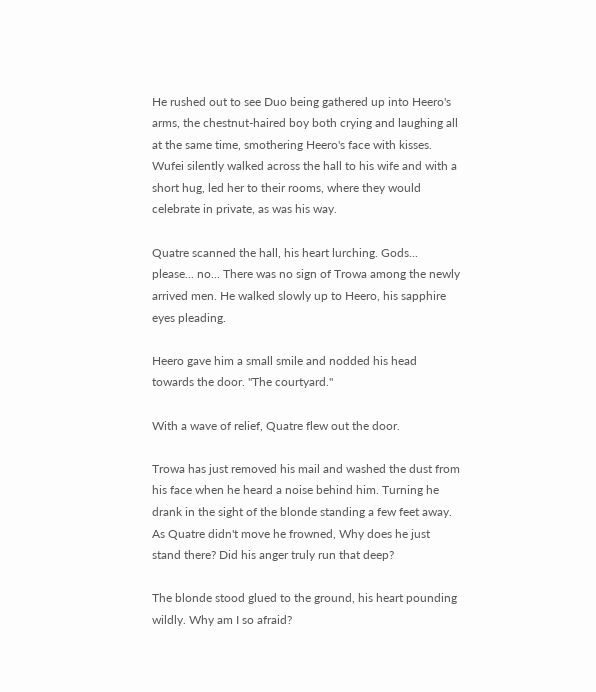He rushed out to see Duo being gathered up into Heero's arms, the chestnut-haired boy both crying and laughing all at the same time, smothering Heero's face with kisses. Wufei silently walked across the hall to his wife and with a short hug, led her to their rooms, where they would celebrate in private, as was his way.

Quatre scanned the hall, his heart lurching. Gods... please... no... There was no sign of Trowa among the newly arrived men. He walked slowly up to Heero, his sapphire eyes pleading.

Heero gave him a small smile and nodded his head towards the door. "The courtyard."

With a wave of relief, Quatre flew out the door.

Trowa has just removed his mail and washed the dust from his face when he heard a noise behind him. Turning he drank in the sight of the blonde standing a few feet away. As Quatre didn't move he frowned, Why does he just stand there? Did his anger truly run that deep?

The blonde stood glued to the ground, his heart pounding wildly. Why am I so afraid?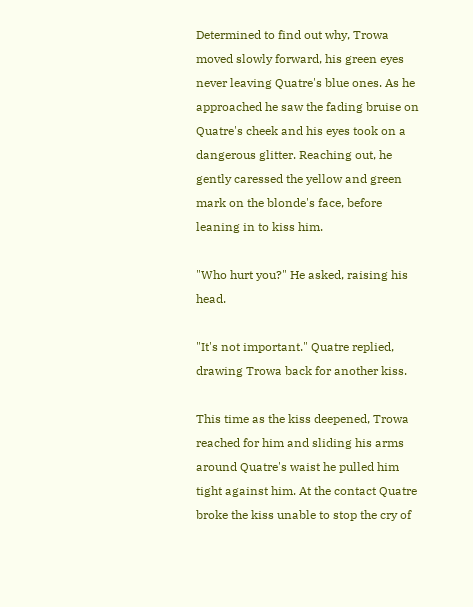Determined to find out why, Trowa moved slowly forward, his green eyes never leaving Quatre's blue ones. As he approached he saw the fading bruise on Quatre's cheek and his eyes took on a dangerous glitter. Reaching out, he gently caressed the yellow and green mark on the blonde's face, before leaning in to kiss him.

"Who hurt you?" He asked, raising his head.

"It's not important." Quatre replied, drawing Trowa back for another kiss.

This time as the kiss deepened, Trowa reached for him and sliding his arms around Quatre's waist he pulled him tight against him. At the contact Quatre broke the kiss unable to stop the cry of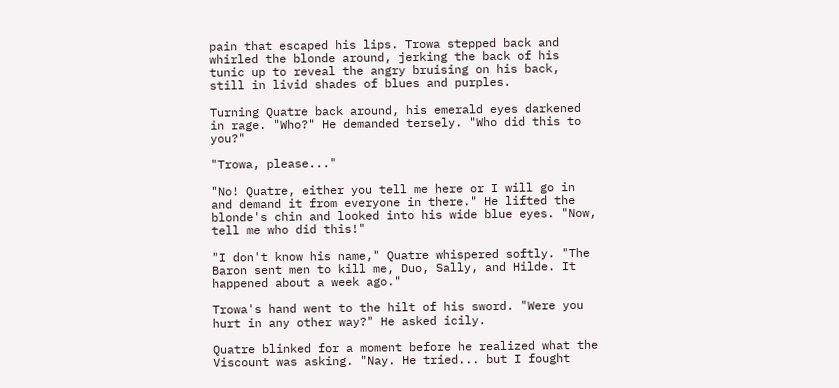pain that escaped his lips. Trowa stepped back and whirled the blonde around, jerking the back of his tunic up to reveal the angry bruising on his back, still in livid shades of blues and purples.

Turning Quatre back around, his emerald eyes darkened in rage. "Who?" He demanded tersely. "Who did this to you?"

"Trowa, please..."

"No! Quatre, either you tell me here or I will go in and demand it from everyone in there." He lifted the blonde's chin and looked into his wide blue eyes. "Now, tell me who did this!"

"I don't know his name," Quatre whispered softly. "The Baron sent men to kill me, Duo, Sally, and Hilde. It happened about a week ago."

Trowa's hand went to the hilt of his sword. "Were you hurt in any other way?" He asked icily.

Quatre blinked for a moment before he realized what the Viscount was asking. "Nay. He tried... but I fought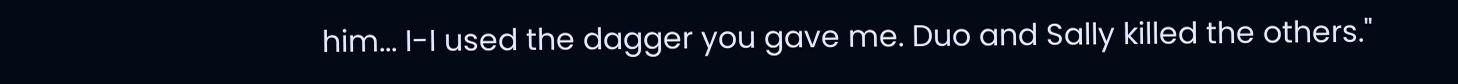him... I-I used the dagger you gave me. Duo and Sally killed the others."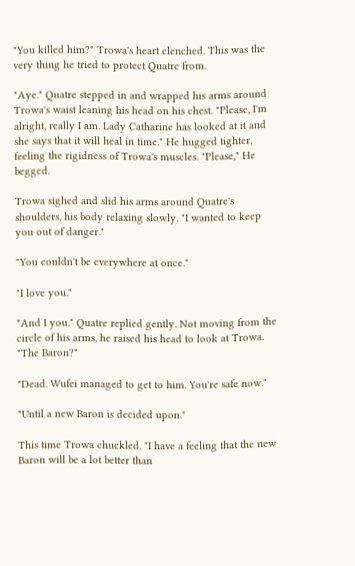"You killed him?" Trowa's heart clenched. This was the very thing he tried to protect Quatre from.

"Aye." Quatre stepped in and wrapped his arms around Trowa's waist leaning his head on his chest. "Please, I'm alright, really I am. Lady Catharine has looked at it and she says that it will heal in time." He hugged tighter, feeling the rigidness of Trowa's muscles. "Please," He begged.

Trowa sighed and slid his arms around Quatre's shoulders, his body relaxing slowly. "I wanted to keep you out of danger."

"You couldn't be everywhere at once."

"I love you."

"And I you." Quatre replied gently. Not moving from the circle of his arms, he raised his head to look at Trowa. "The Baron?"

"Dead. Wufei managed to get to him. You're safe now."

"Until a new Baron is decided upon."

This time Trowa chuckled. "I have a feeling that the new Baron will be a lot better than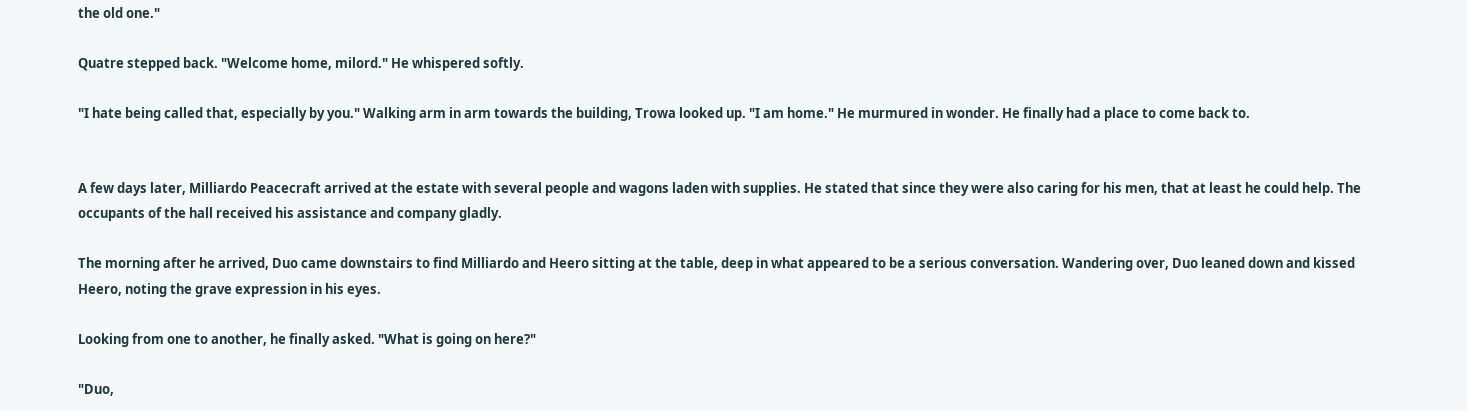the old one."

Quatre stepped back. "Welcome home, milord." He whispered softly.

"I hate being called that, especially by you." Walking arm in arm towards the building, Trowa looked up. "I am home." He murmured in wonder. He finally had a place to come back to.


A few days later, Milliardo Peacecraft arrived at the estate with several people and wagons laden with supplies. He stated that since they were also caring for his men, that at least he could help. The occupants of the hall received his assistance and company gladly.

The morning after he arrived, Duo came downstairs to find Milliardo and Heero sitting at the table, deep in what appeared to be a serious conversation. Wandering over, Duo leaned down and kissed Heero, noting the grave expression in his eyes.

Looking from one to another, he finally asked. "What is going on here?"

"Duo,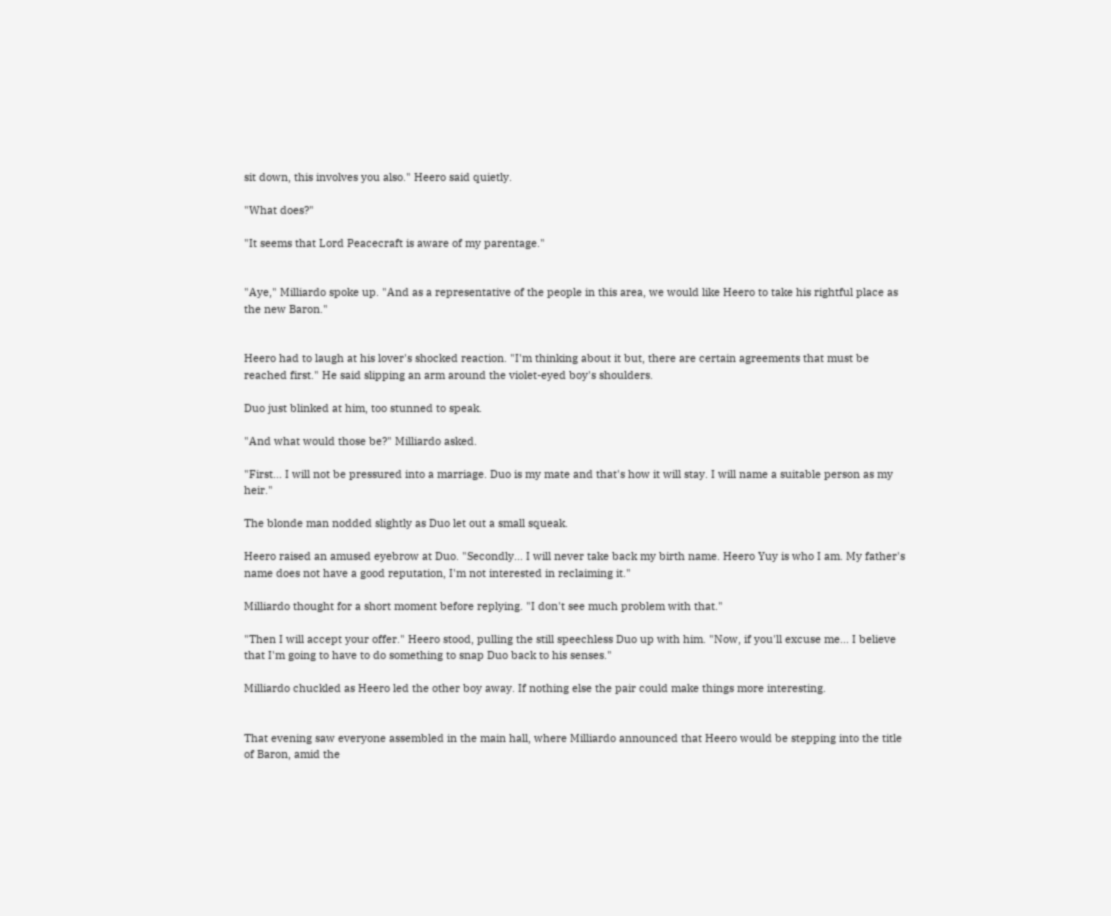sit down, this involves you also." Heero said quietly.

"What does?"

"It seems that Lord Peacecraft is aware of my parentage."


"Aye," Milliardo spoke up. "And as a representative of the people in this area, we would like Heero to take his rightful place as the new Baron."


Heero had to laugh at his lover's shocked reaction. "I'm thinking about it but, there are certain agreements that must be reached first." He said slipping an arm around the violet-eyed boy's shoulders.

Duo just blinked at him, too stunned to speak.

"And what would those be?" Milliardo asked.

"First... I will not be pressured into a marriage. Duo is my mate and that's how it will stay. I will name a suitable person as my heir."

The blonde man nodded slightly as Duo let out a small squeak.

Heero raised an amused eyebrow at Duo. "Secondly... I will never take back my birth name. Heero Yuy is who I am. My father's name does not have a good reputation, I'm not interested in reclaiming it."

Milliardo thought for a short moment before replying. "I don't see much problem with that."

"Then I will accept your offer." Heero stood, pulling the still speechless Duo up with him. "Now, if you'll excuse me... I believe that I'm going to have to do something to snap Duo back to his senses."

Milliardo chuckled as Heero led the other boy away. If nothing else the pair could make things more interesting.


That evening saw everyone assembled in the main hall, where Milliardo announced that Heero would be stepping into the title of Baron, amid the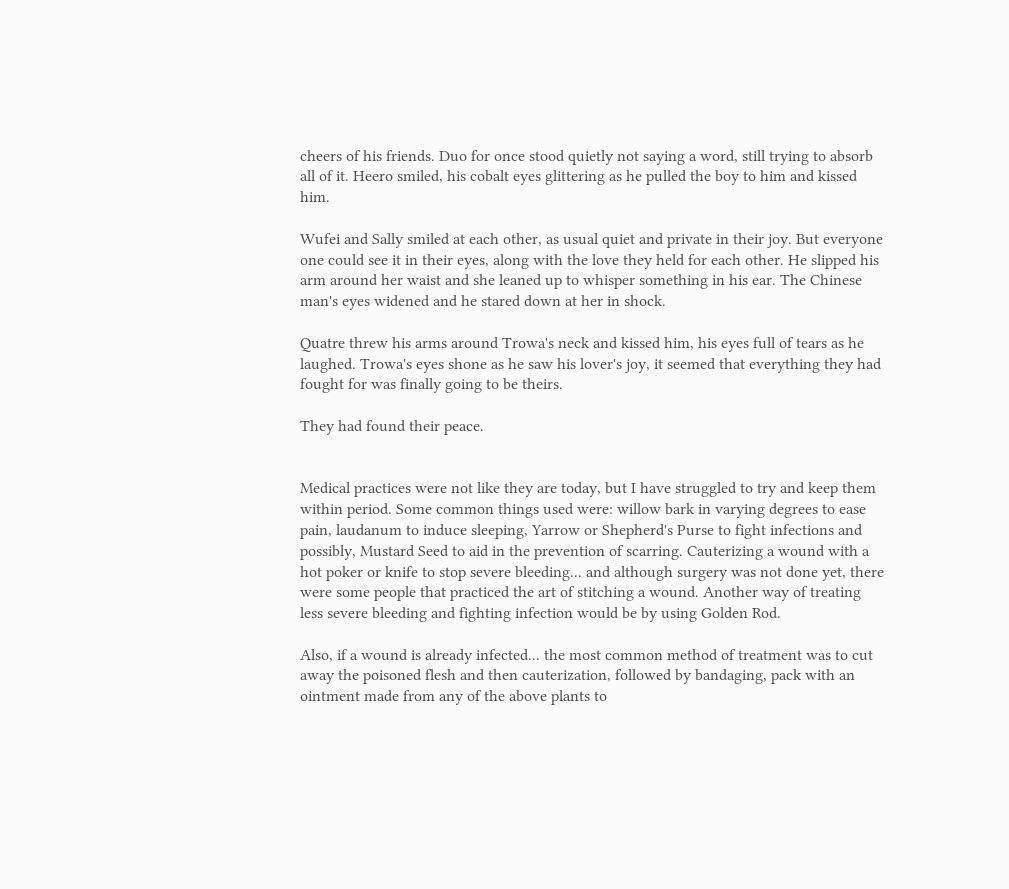cheers of his friends. Duo for once stood quietly not saying a word, still trying to absorb all of it. Heero smiled, his cobalt eyes glittering as he pulled the boy to him and kissed him.

Wufei and Sally smiled at each other, as usual quiet and private in their joy. But everyone one could see it in their eyes, along with the love they held for each other. He slipped his arm around her waist and she leaned up to whisper something in his ear. The Chinese man's eyes widened and he stared down at her in shock.

Quatre threw his arms around Trowa's neck and kissed him, his eyes full of tears as he laughed. Trowa's eyes shone as he saw his lover's joy, it seemed that everything they had fought for was finally going to be theirs.

They had found their peace.


Medical practices were not like they are today, but I have struggled to try and keep them within period. Some common things used were: willow bark in varying degrees to ease pain, laudanum to induce sleeping, Yarrow or Shepherd's Purse to fight infections and possibly, Mustard Seed to aid in the prevention of scarring. Cauterizing a wound with a hot poker or knife to stop severe bleeding... and although surgery was not done yet, there were some people that practiced the art of stitching a wound. Another way of treating less severe bleeding and fighting infection would be by using Golden Rod.

Also, if a wound is already infected... the most common method of treatment was to cut away the poisoned flesh and then cauterization, followed by bandaging, pack with an ointment made from any of the above plants to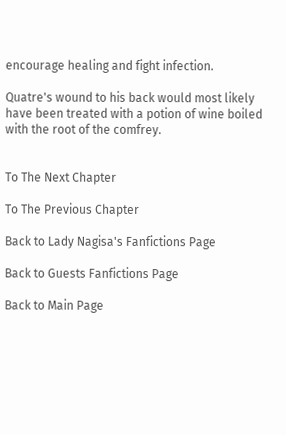encourage healing and fight infection.

Quatre's wound to his back would most likely have been treated with a potion of wine boiled with the root of the comfrey.


To The Next Chapter

To The Previous Chapter

Back to Lady Nagisa's Fanfictions Page

Back to Guests Fanfictions Page

Back to Main Page